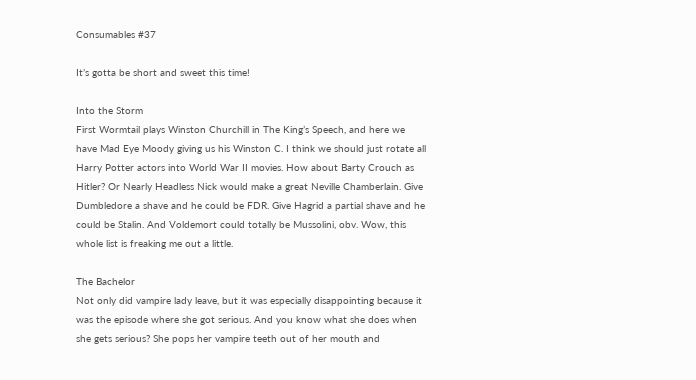Consumables #37

It’s gotta be short and sweet this time!

Into the Storm
First Wormtail plays Winston Churchill in The King’s Speech, and here we have Mad Eye Moody giving us his Winston C. I think we should just rotate all Harry Potter actors into World War II movies. How about Barty Crouch as Hitler? Or Nearly Headless Nick would make a great Neville Chamberlain. Give Dumbledore a shave and he could be FDR. Give Hagrid a partial shave and he could be Stalin. And Voldemort could totally be Mussolini, obv. Wow, this whole list is freaking me out a little.

The Bachelor
Not only did vampire lady leave, but it was especially disappointing because it was the episode where she got serious. And you know what she does when she gets serious? She pops her vampire teeth out of her mouth and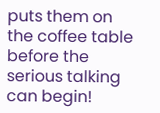puts them on the coffee table before the serious talking can begin!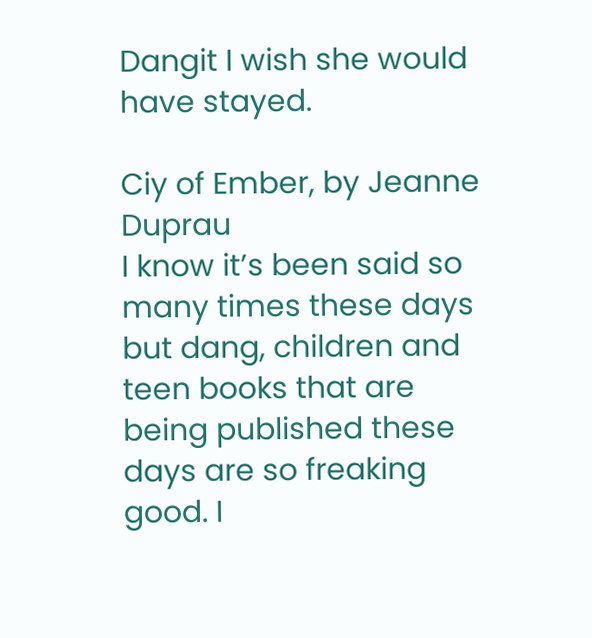Dangit I wish she would have stayed.

Ciy of Ember, by Jeanne Duprau
I know it’s been said so many times these days but dang, children and teen books that are being published these days are so freaking good. I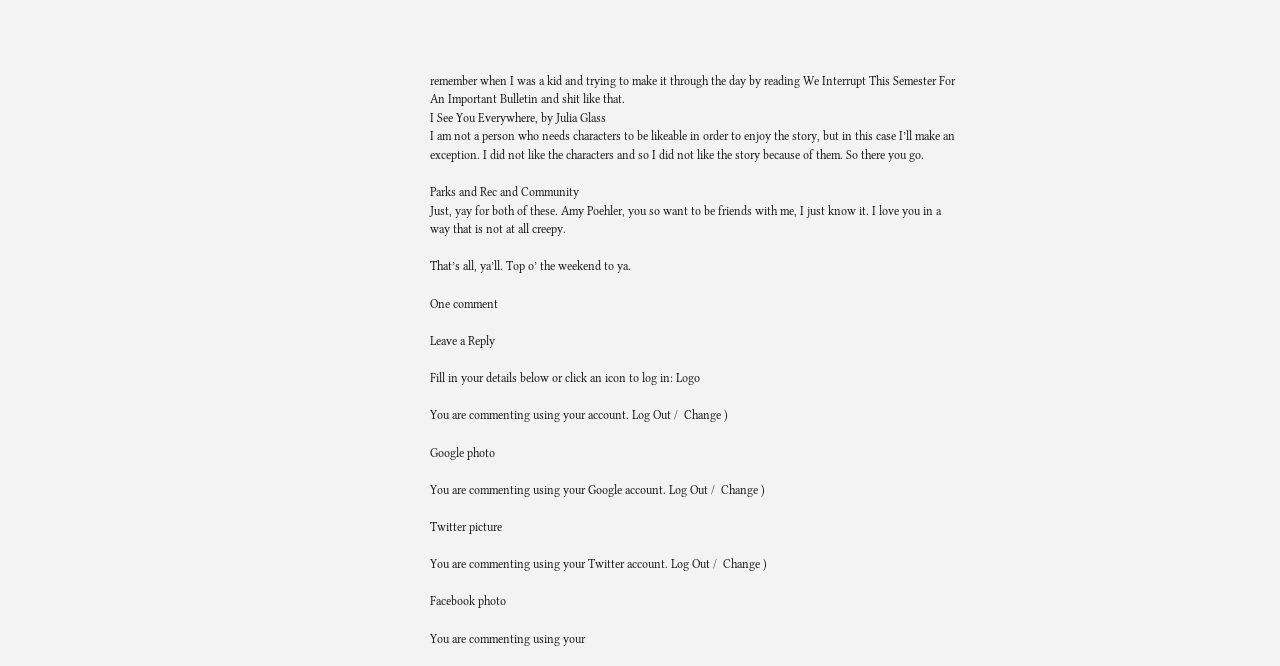remember when I was a kid and trying to make it through the day by reading We Interrupt This Semester For An Important Bulletin and shit like that.
I See You Everywhere, by Julia Glass
I am not a person who needs characters to be likeable in order to enjoy the story, but in this case I’ll make an exception. I did not like the characters and so I did not like the story because of them. So there you go.

Parks and Rec and Community
Just, yay for both of these. Amy Poehler, you so want to be friends with me, I just know it. I love you in a way that is not at all creepy.

That’s all, ya’ll. Top o’ the weekend to ya.

One comment

Leave a Reply

Fill in your details below or click an icon to log in: Logo

You are commenting using your account. Log Out /  Change )

Google photo

You are commenting using your Google account. Log Out /  Change )

Twitter picture

You are commenting using your Twitter account. Log Out /  Change )

Facebook photo

You are commenting using your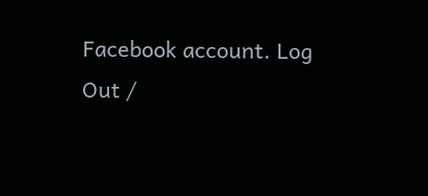Facebook account. Log Out /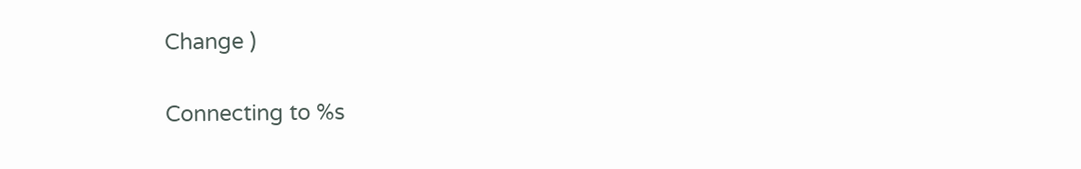Change )

Connecting to %s